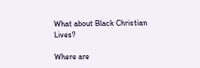What about Black Christian Lives?

Where are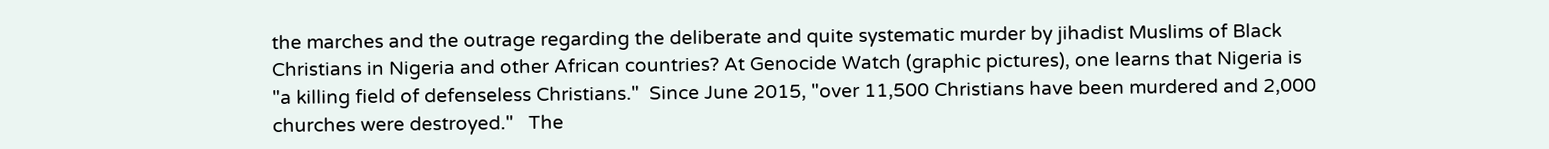the marches and the outrage regarding the deliberate and quite systematic murder by jihadist Muslims of Black Christians in Nigeria and other African countries? At Genocide Watch (graphic pictures), one learns that Nigeria is "a killing field of defenseless Christians."  Since June 2015, "over 11,500 Christians have been murdered and 2,000 churches were destroyed."   The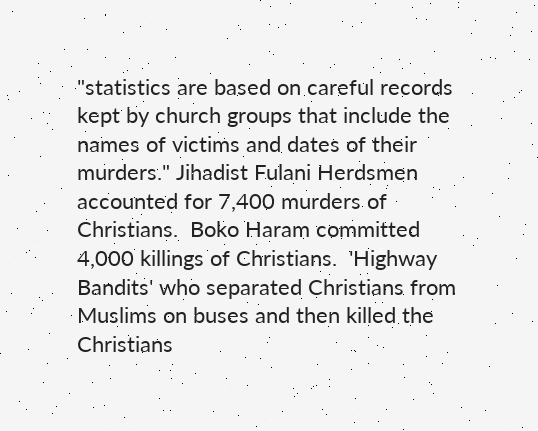"statistics are based on careful records kept by church groups that include the names of victims and dates of their murders." Jihadist Fulani Herdsmen accounted for 7,400 murders of Christians.  Boko Haram committed 4,000 killings of Christians.  'Highway Bandits' who separated Christians from Muslims on buses and then killed the Christians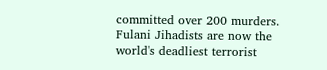committed over 200 murders.  Fulani Jihadists are now the world's deadliest terrorist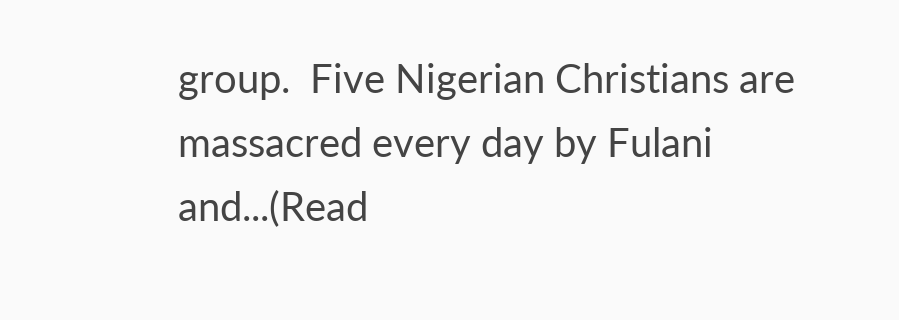group.  Five Nigerian Christians are massacred every day by Fulani and...(Read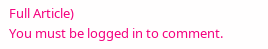Full Article)
You must be logged in to comment.